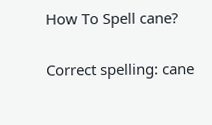How To Spell cane?

Correct spelling: cane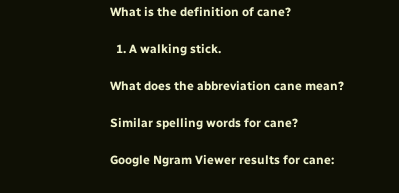What is the definition of cane?

  1. A walking stick.

What does the abbreviation cane mean?

Similar spelling words for cane?

Google Ngram Viewer results for cane: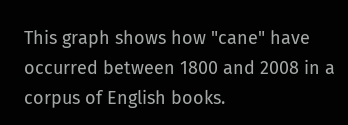This graph shows how "cane" have occurred between 1800 and 2008 in a corpus of English books.